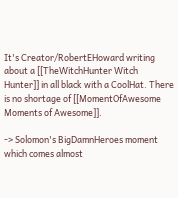It's Creator/RobertEHoward writing about a [[TheWitchHunter Witch Hunter]] in all black with a CoolHat. There is no shortage of [[MomentOfAwesome Moments of Awesome]].

-> Solomon's BigDamnHeroes moment which comes almost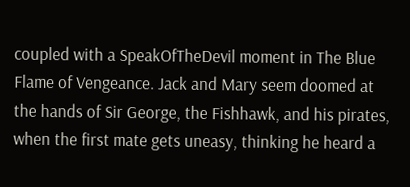coupled with a SpeakOfTheDevil moment in The Blue Flame of Vengeance. Jack and Mary seem doomed at the hands of Sir George, the Fishhawk, and his pirates, when the first mate gets uneasy, thinking he heard a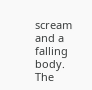scream and a falling body. The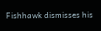Fishhawk dismisses his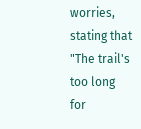worries, stating that "The trail's too long for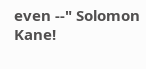even --" Solomon Kane!